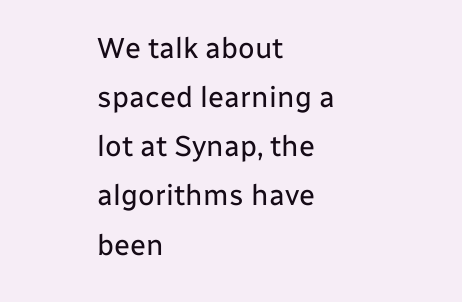We talk about spaced learning a lot at Synap, the algorithms have been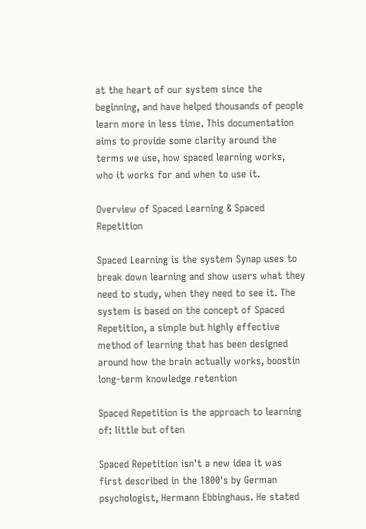at the heart of our system since the beginning, and have helped thousands of people learn more in less time. This documentation aims to provide some clarity around the terms we use, how spaced learning works, who it works for and when to use it.

Overview of Spaced Learning & Spaced Repetition

Spaced Learning is the system Synap uses to break down learning and show users what they need to study, when they need to see it. The system is based on the concept of Spaced Repetition, a simple but highly effective method of learning that has been designed around how the brain actually works, boostin long-term knowledge retention

Spaced Repetition is the approach to learning of: little but often

Spaced Repetition isn't a new idea it was first described in the 1800's by German psychologist, Hermann Ebbinghaus. He stated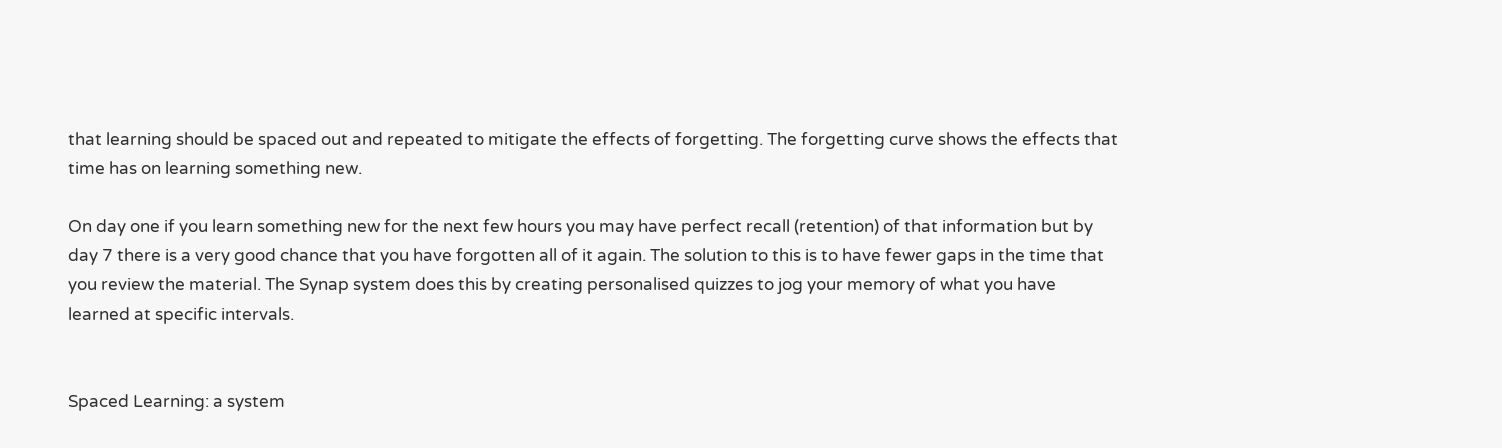that learning should be spaced out and repeated to mitigate the effects of forgetting. The forgetting curve shows the effects that time has on learning something new.

On day one if you learn something new for the next few hours you may have perfect recall (retention) of that information but by day 7 there is a very good chance that you have forgotten all of it again. The solution to this is to have fewer gaps in the time that you review the material. The Synap system does this by creating personalised quizzes to jog your memory of what you have learned at specific intervals.


Spaced Learning: a system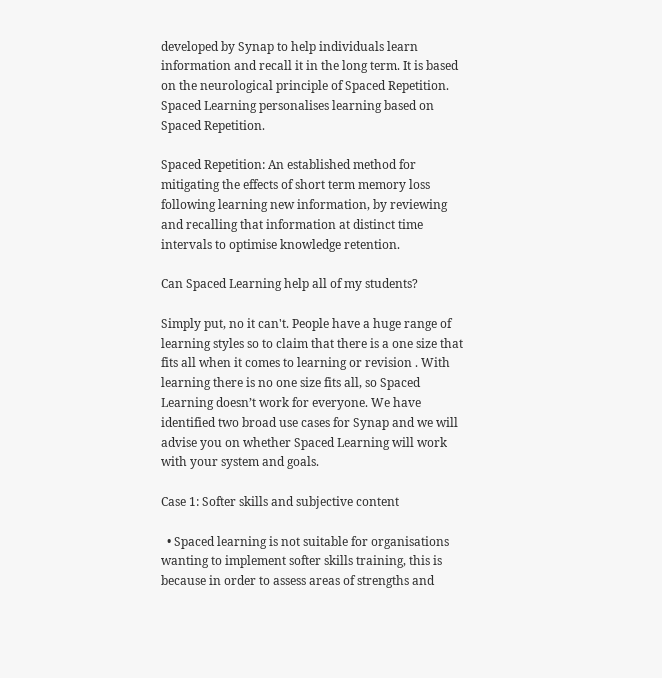developed by Synap to help individuals learn information and recall it in the long term. It is based on the neurological principle of Spaced Repetition. Spaced Learning personalises learning based on Spaced Repetition.

Spaced Repetition: An established method for mitigating the effects of short term memory loss following learning new information, by reviewing and recalling that information at distinct time intervals to optimise knowledge retention.

Can Spaced Learning help all of my students?

Simply put, no it can't. People have a huge range of learning styles so to claim that there is a one size that fits all when it comes to learning or revision . With learning there is no one size fits all, so Spaced Learning doesn’t work for everyone. We have identified two broad use cases for Synap and we will advise you on whether Spaced Learning will work with your system and goals.

Case 1: Softer skills and subjective content

  • Spaced learning is not suitable for organisations wanting to implement softer skills training, this is because in order to assess areas of strengths and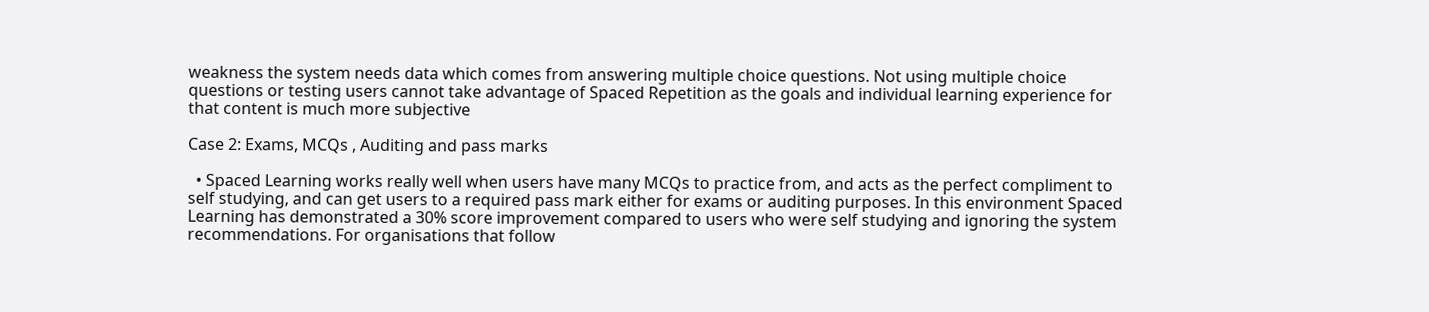weakness the system needs data which comes from answering multiple choice questions. Not using multiple choice questions or testing users cannot take advantage of Spaced Repetition as the goals and individual learning experience for that content is much more subjective

Case 2: Exams, MCQs , Auditing and pass marks

  • Spaced Learning works really well when users have many MCQs to practice from, and acts as the perfect compliment to self studying, and can get users to a required pass mark either for exams or auditing purposes. In this environment Spaced Learning has demonstrated a 30% score improvement compared to users who were self studying and ignoring the system recommendations. For organisations that follow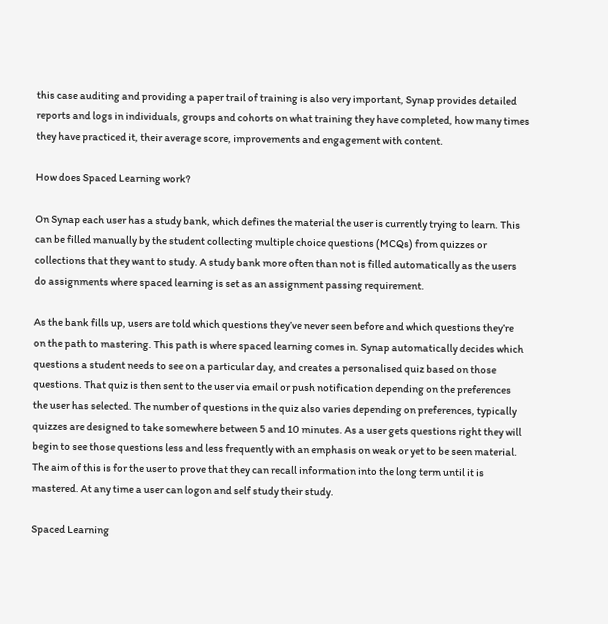this case auditing and providing a paper trail of training is also very important, Synap provides detailed reports and logs in individuals, groups and cohorts on what training they have completed, how many times they have practiced it, their average score, improvements and engagement with content.

How does Spaced Learning work?

On Synap each user has a study bank, which defines the material the user is currently trying to learn. This can be filled manually by the student collecting multiple choice questions (MCQs) from quizzes or collections that they want to study. A study bank more often than not is filled automatically as the users do assignments where spaced learning is set as an assignment passing requirement.

As the bank fills up, users are told which questions they’ve never seen before and which questions they’re on the path to mastering. This path is where spaced learning comes in. Synap automatically decides which questions a student needs to see on a particular day, and creates a personalised quiz based on those questions. That quiz is then sent to the user via email or push notification depending on the preferences the user has selected. The number of questions in the quiz also varies depending on preferences, typically quizzes are designed to take somewhere between 5 and 10 minutes. As a user gets questions right they will begin to see those questions less and less frequently with an emphasis on weak or yet to be seen material. The aim of this is for the user to prove that they can recall information into the long term until it is mastered. At any time a user can logon and self study their study.

Spaced Learning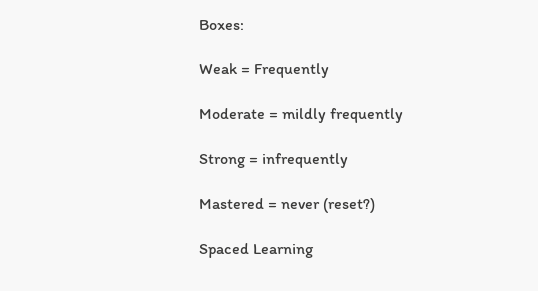Boxes:

Weak = Frequently

Moderate = mildly frequently

Strong = infrequently

Mastered = never (reset?)

Spaced Learning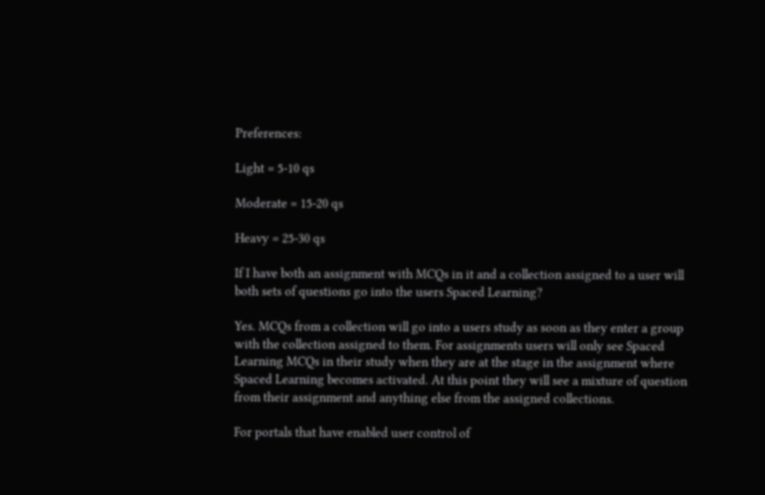Preferences:

Light = 5-10 qs

Moderate = 15-20 qs

Heavy = 25-30 qs

If I have both an assignment with MCQs in it and a collection assigned to a user will both sets of questions go into the users Spaced Learning?

Yes. MCQs from a collection will go into a users study as soon as they enter a group with the collection assigned to them. For assignments users will only see Spaced Learning MCQs in their study when they are at the stage in the assignment where Spaced Learning becomes activated. At this point they will see a mixture of question from their assignment and anything else from the assigned collections.

For portals that have enabled user control of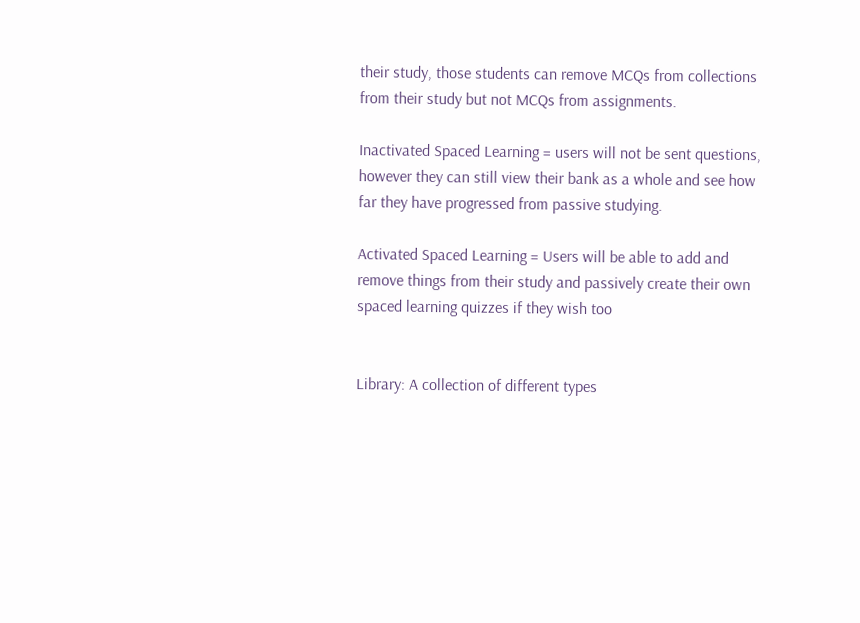their study, those students can remove MCQs from collections from their study but not MCQs from assignments.

Inactivated Spaced Learning = users will not be sent questions, however they can still view their bank as a whole and see how far they have progressed from passive studying.

Activated Spaced Learning = Users will be able to add and remove things from their study and passively create their own spaced learning quizzes if they wish too


Library: A collection of different types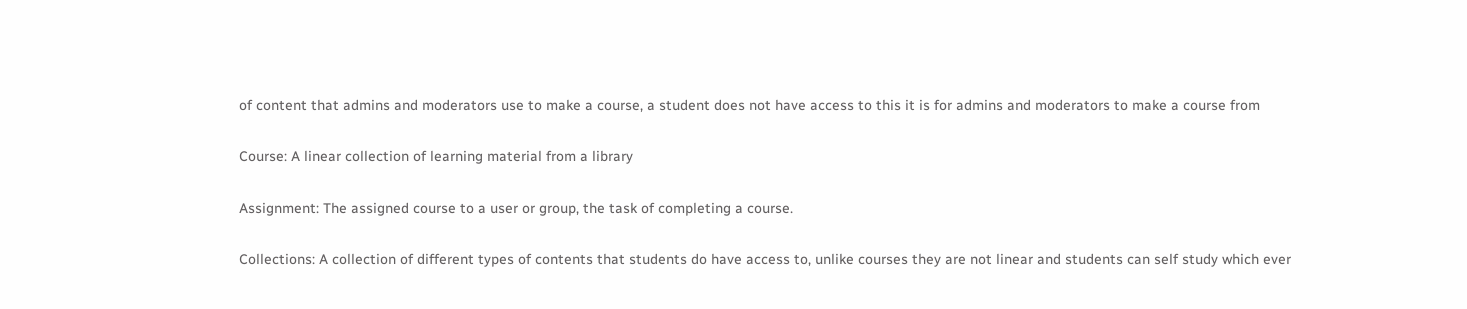of content that admins and moderators use to make a course, a student does not have access to this it is for admins and moderators to make a course from

Course: A linear collection of learning material from a library

Assignment: The assigned course to a user or group, the task of completing a course.

Collections: A collection of different types of contents that students do have access to, unlike courses they are not linear and students can self study which ever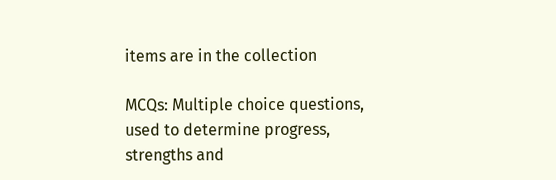items are in the collection

MCQs: Multiple choice questions, used to determine progress, strengths and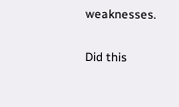weaknesses.

Did this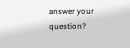answer your question?